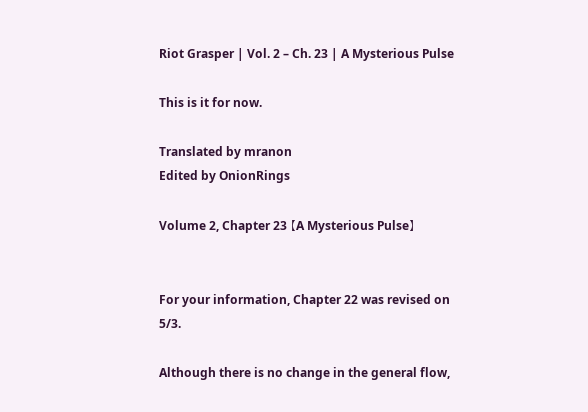Riot Grasper | Vol. 2 – Ch. 23 | A Mysterious Pulse

This is it for now.

Translated by mranon
Edited by OnionRings

Volume 2, Chapter 23 【A Mysterious Pulse】


For your information, Chapter 22 was revised on 5/3.

Although there is no change in the general flow,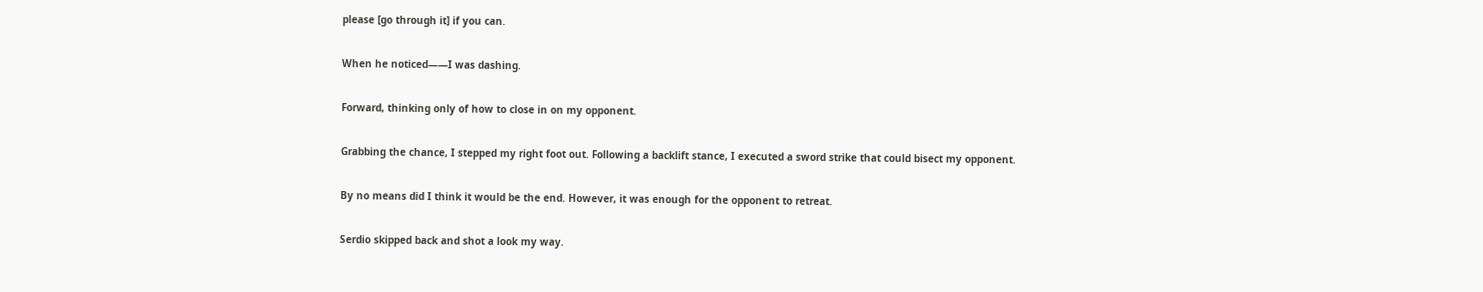please [go through it] if you can.

When he noticed――I was dashing.

Forward, thinking only of how to close in on my opponent.

Grabbing the chance, I stepped my right foot out. Following a backlift stance, I executed a sword strike that could bisect my opponent.

By no means did I think it would be the end. However, it was enough for the opponent to retreat.

Serdio skipped back and shot a look my way.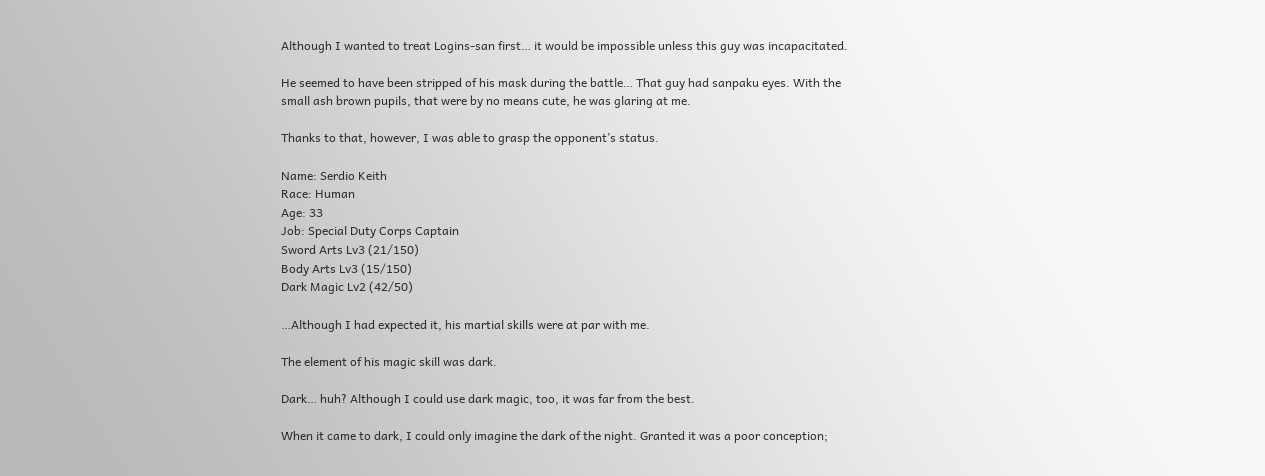Although I wanted to treat Logins-san first… it would be impossible unless this guy was incapacitated.

He seemed to have been stripped of his mask during the battle… That guy had sanpaku eyes. With the small ash brown pupils, that were by no means cute, he was glaring at me.

Thanks to that, however, I was able to grasp the opponent’s status.

Name: Serdio Keith
Race: Human
Age: 33
Job: Special Duty Corps Captain
Sword Arts Lv3 (21/150)
Body Arts Lv3 (15/150)
Dark Magic Lv2 (42/50)

…Although I had expected it, his martial skills were at par with me.

The element of his magic skill was dark.

Dark… huh? Although I could use dark magic, too, it was far from the best.

When it came to dark, I could only imagine the dark of the night. Granted it was a poor conception;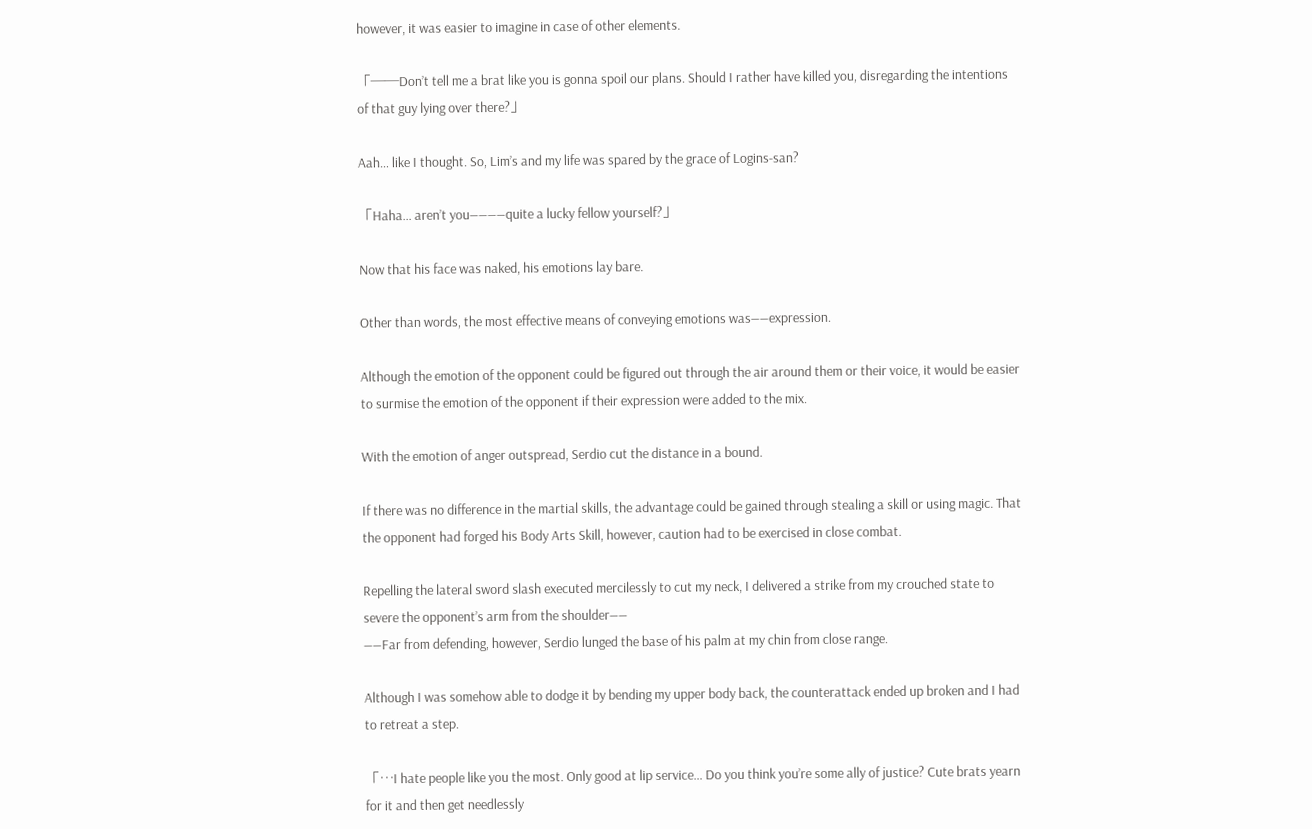however, it was easier to imagine in case of other elements.

「――Don’t tell me a brat like you is gonna spoil our plans. Should I rather have killed you, disregarding the intentions of that guy lying over there?」

Aah… like I thought. So, Lim’s and my life was spared by the grace of Logins-san?

「Haha… aren’t you――――quite a lucky fellow yourself?」

Now that his face was naked, his emotions lay bare.

Other than words, the most effective means of conveying emotions was――expression.

Although the emotion of the opponent could be figured out through the air around them or their voice, it would be easier to surmise the emotion of the opponent if their expression were added to the mix.

With the emotion of anger outspread, Serdio cut the distance in a bound.

If there was no difference in the martial skills, the advantage could be gained through stealing a skill or using magic. That the opponent had forged his Body Arts Skill, however, caution had to be exercised in close combat.

Repelling the lateral sword slash executed mercilessly to cut my neck, I delivered a strike from my crouched state to severe the opponent’s arm from the shoulder――
――Far from defending, however, Serdio lunged the base of his palm at my chin from close range.

Although I was somehow able to dodge it by bending my upper body back, the counterattack ended up broken and I had to retreat a step.

「…I hate people like you the most. Only good at lip service… Do you think you’re some ally of justice? Cute brats yearn for it and then get needlessly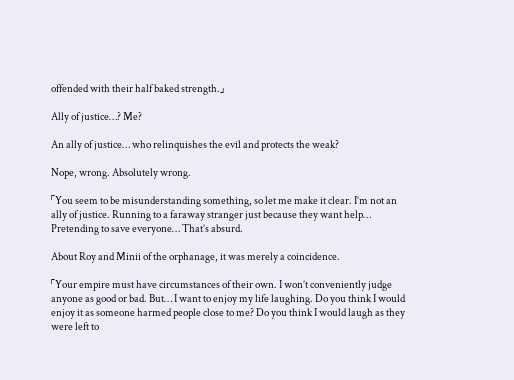offended with their half baked strength.」

Ally of justice…? Me?

An ally of justice… who relinquishes the evil and protects the weak?

Nope, wrong. Absolutely wrong.

「You seem to be misunderstanding something, so let me make it clear. I’m not an ally of justice. Running to a faraway stranger just because they want help… Pretending to save everyone… That’s absurd.

About Roy and Minii of the orphanage, it was merely a coincidence.

「Your empire must have circumstances of their own. I won’t conveniently judge anyone as good or bad. But… I want to enjoy my life laughing. Do you think I would enjoy it as someone harmed people close to me? Do you think I would laugh as they were left to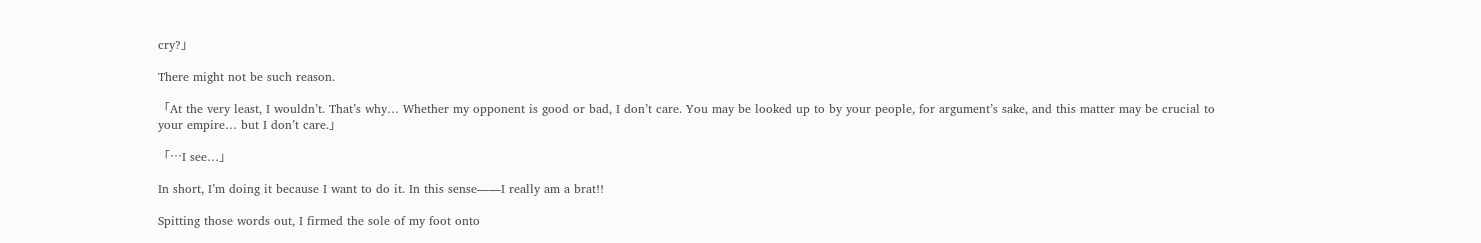cry?」

There might not be such reason.

「At the very least, I wouldn’t. That’s why… Whether my opponent is good or bad, I don’t care. You may be looked up to by your people, for argument’s sake, and this matter may be crucial to your empire… but I don’t care.」

「…I see…」

In short, I’m doing it because I want to do it. In this sense――I really am a brat!!

Spitting those words out, I firmed the sole of my foot onto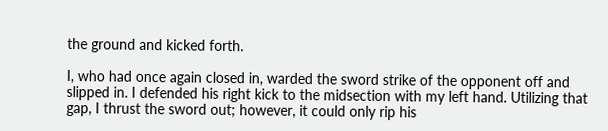the ground and kicked forth.

I, who had once again closed in, warded the sword strike of the opponent off and slipped in. I defended his right kick to the midsection with my left hand. Utilizing that gap, I thrust the sword out; however, it could only rip his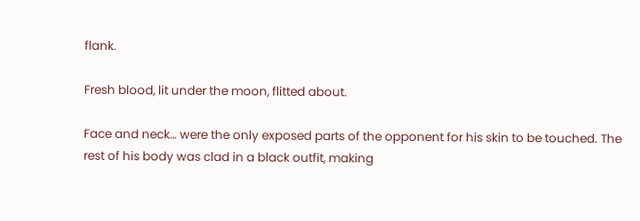flank.

Fresh blood, lit under the moon, flitted about.

Face and neck… were the only exposed parts of the opponent for his skin to be touched. The rest of his body was clad in a black outfit, making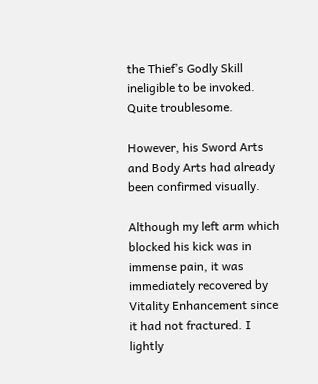the Thief’s Godly Skill ineligible to be invoked. Quite troublesome.

However, his Sword Arts and Body Arts had already been confirmed visually.

Although my left arm which blocked his kick was in immense pain, it was immediately recovered by Vitality Enhancement since it had not fractured. I lightly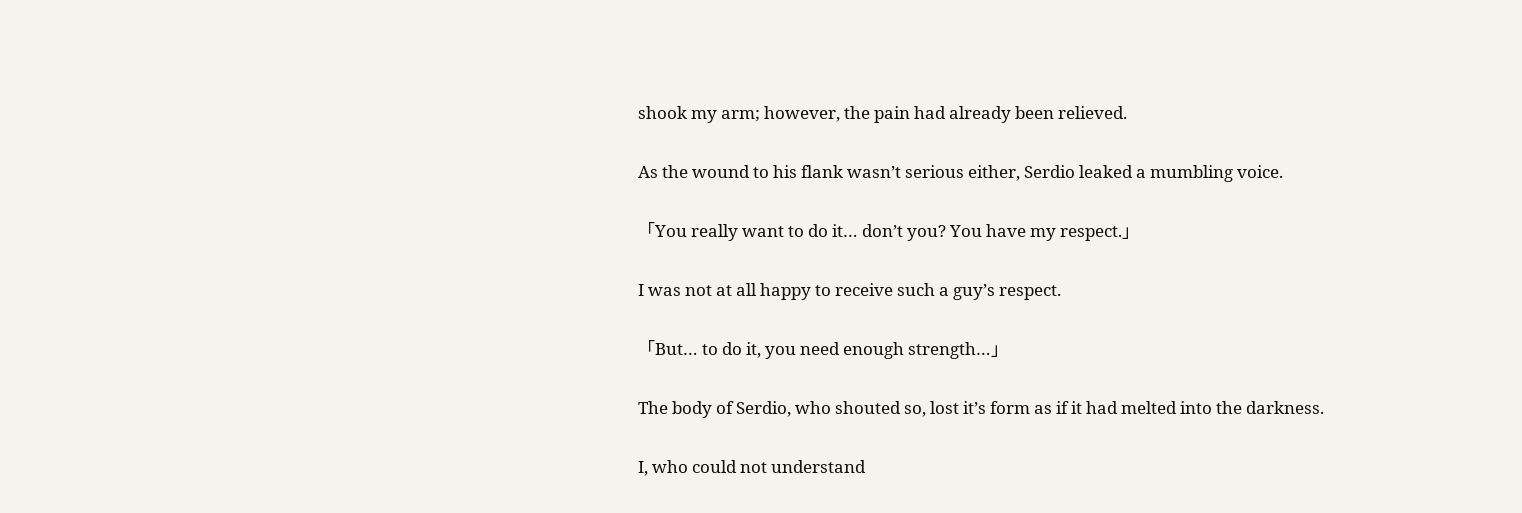shook my arm; however, the pain had already been relieved.

As the wound to his flank wasn’t serious either, Serdio leaked a mumbling voice.

「You really want to do it… don’t you? You have my respect.」

I was not at all happy to receive such a guy’s respect.

「But… to do it, you need enough strength…」

The body of Serdio, who shouted so, lost it’s form as if it had melted into the darkness.

I, who could not understand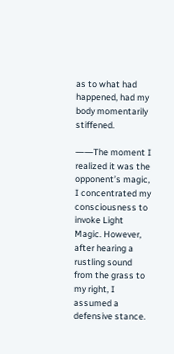as to what had happened, had my body momentarily stiffened.

――The moment I realized it was the opponent’s magic, I concentrated my consciousness to invoke Light Magic. However, after hearing a rustling sound from the grass to my right, I assumed a defensive stance.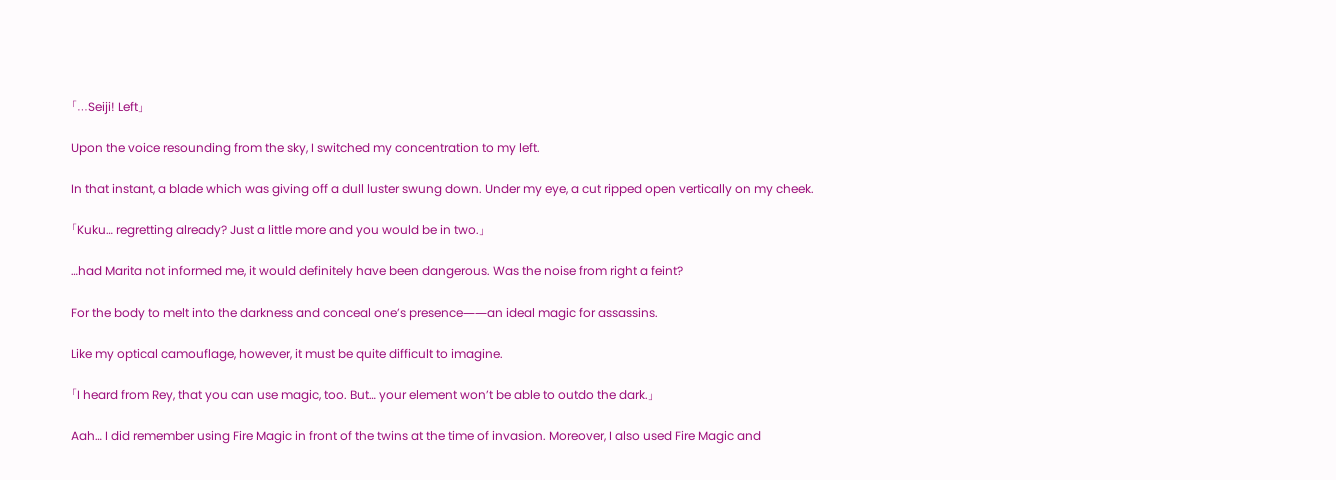「…Seiji! Left」

Upon the voice resounding from the sky, I switched my concentration to my left.

In that instant, a blade which was giving off a dull luster swung down. Under my eye, a cut ripped open vertically on my cheek.

「Kuku… regretting already? Just a little more and you would be in two.」

…had Marita not informed me, it would definitely have been dangerous. Was the noise from right a feint?

For the body to melt into the darkness and conceal one’s presence――an ideal magic for assassins.

Like my optical camouflage, however, it must be quite difficult to imagine.

「I heard from Rey, that you can use magic, too. But… your element won’t be able to outdo the dark.」

Aah… I did remember using Fire Magic in front of the twins at the time of invasion. Moreover, I also used Fire Magic and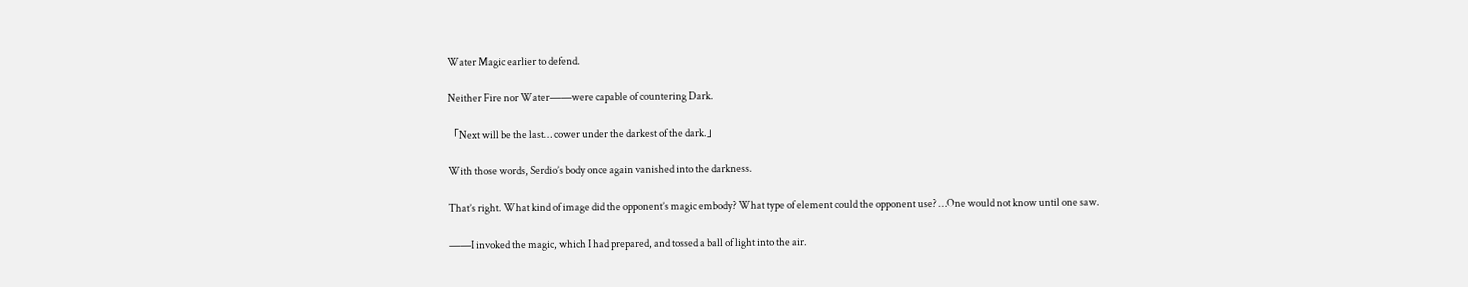Water Magic earlier to defend.

Neither Fire nor Water――were capable of countering Dark.

「Next will be the last… cower under the darkest of the dark.」

With those words, Serdio’s body once again vanished into the darkness.

That’s right. What kind of image did the opponent’s magic embody? What type of element could the opponent use? …One would not know until one saw.

――I invoked the magic, which I had prepared, and tossed a ball of light into the air.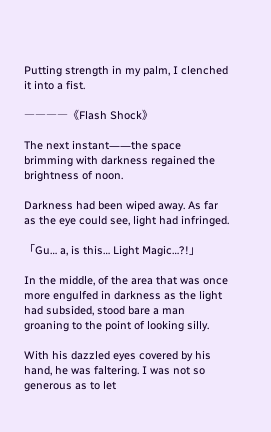Putting strength in my palm, I clenched it into a fist.

――――《Flash Shock》

The next instant――the space brimming with darkness regained the brightness of noon.

Darkness had been wiped away. As far as the eye could see, light had infringed.

「Gu… a, is this… Light Magic…?!」

In the middle, of the area that was once more engulfed in darkness as the light had subsided, stood bare a man groaning to the point of looking silly.

With his dazzled eyes covered by his hand, he was faltering. I was not so generous as to let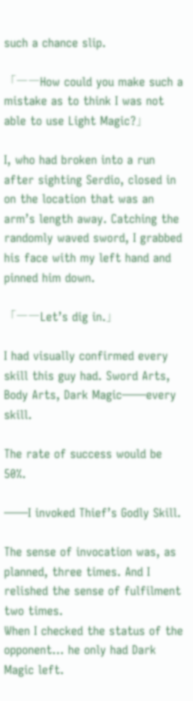such a chance slip.

「――How could you make such a mistake as to think I was not able to use Light Magic?」

I, who had broken into a run after sighting Serdio, closed in on the location that was an arm’s length away. Catching the randomly waved sword, I grabbed his face with my left hand and pinned him down.

「――Let’s dig in.」

I had visually confirmed every skill this guy had. Sword Arts, Body Arts, Dark Magic――every skill.

The rate of success would be 50%.

――I invoked Thief’s Godly Skill.

The sense of invocation was, as planned, three times. And I relished the sense of fulfilment two times.
When I checked the status of the opponent… he only had Dark Magic left.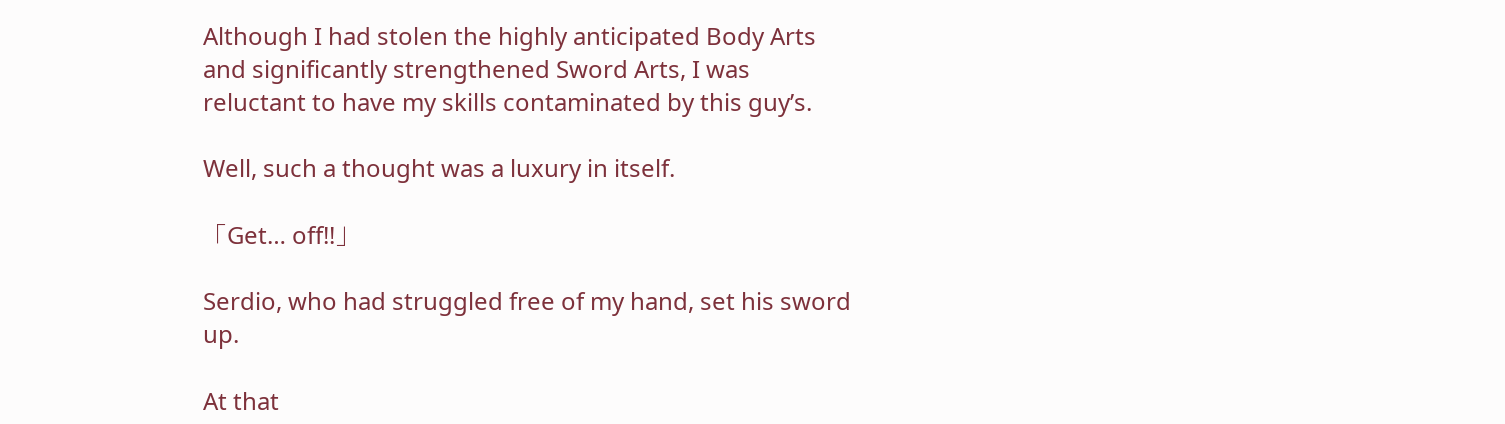Although I had stolen the highly anticipated Body Arts and significantly strengthened Sword Arts, I was reluctant to have my skills contaminated by this guy’s.

Well, such a thought was a luxury in itself.

「Get… off!!」

Serdio, who had struggled free of my hand, set his sword up.

At that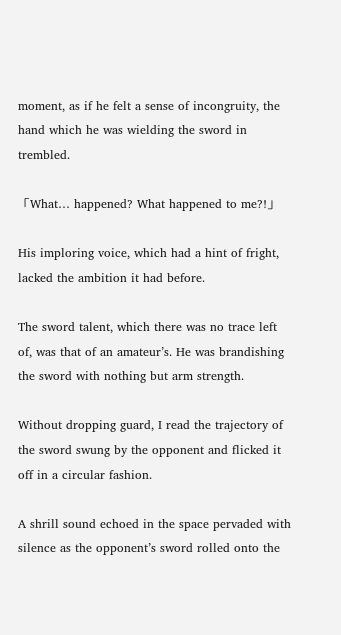moment, as if he felt a sense of incongruity, the hand which he was wielding the sword in trembled.

「What… happened? What happened to me?!」

His imploring voice, which had a hint of fright, lacked the ambition it had before.

The sword talent, which there was no trace left of, was that of an amateur’s. He was brandishing the sword with nothing but arm strength.

Without dropping guard, I read the trajectory of the sword swung by the opponent and flicked it off in a circular fashion.

A shrill sound echoed in the space pervaded with silence as the opponent’s sword rolled onto the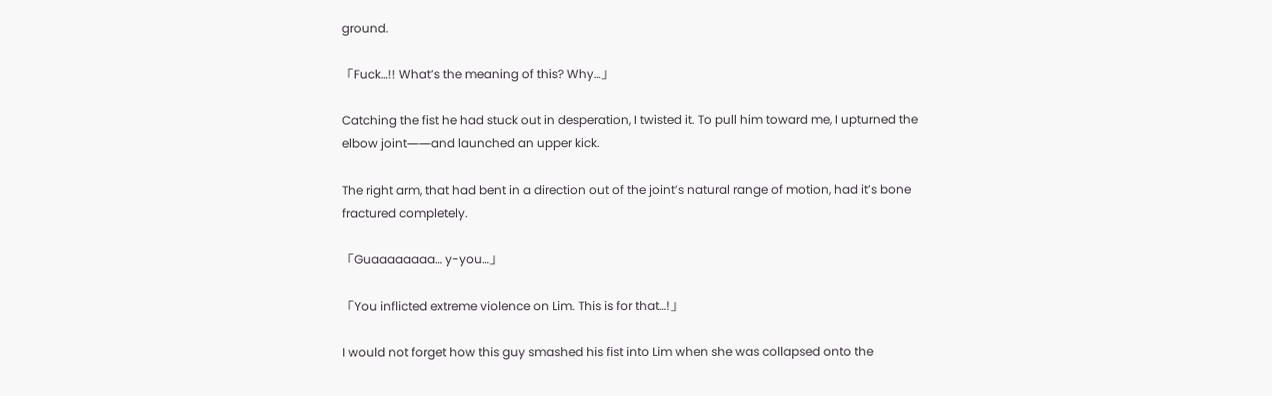ground.

「Fuck…!! What’s the meaning of this? Why…」

Catching the fist he had stuck out in desperation, I twisted it. To pull him toward me, I upturned the elbow joint――and launched an upper kick.

The right arm, that had bent in a direction out of the joint’s natural range of motion, had it’s bone fractured completely.

「Guaaaaaaaa… y-you…」

「You inflicted extreme violence on Lim. This is for that…!」

I would not forget how this guy smashed his fist into Lim when she was collapsed onto the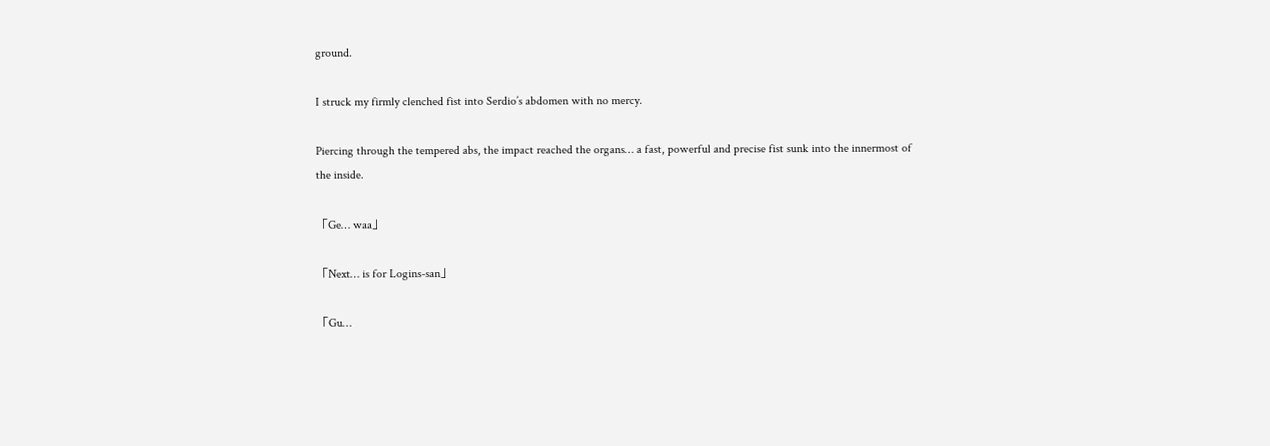ground.

I struck my firmly clenched fist into Serdio’s abdomen with no mercy.

Piercing through the tempered abs, the impact reached the organs… a fast, powerful and precise fist sunk into the innermost of the inside.

「Ge… waa」

「Next… is for Logins-san」

「Gu…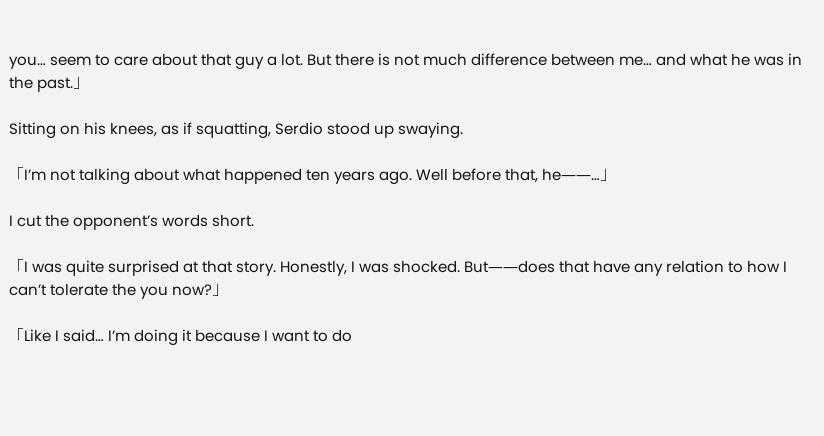you… seem to care about that guy a lot. But there is not much difference between me… and what he was in the past.」

Sitting on his knees, as if squatting, Serdio stood up swaying.

「I’m not talking about what happened ten years ago. Well before that, he――…」

I cut the opponent’s words short.

「I was quite surprised at that story. Honestly, I was shocked. But――does that have any relation to how I can’t tolerate the you now?」

「Like I said… I’m doing it because I want to do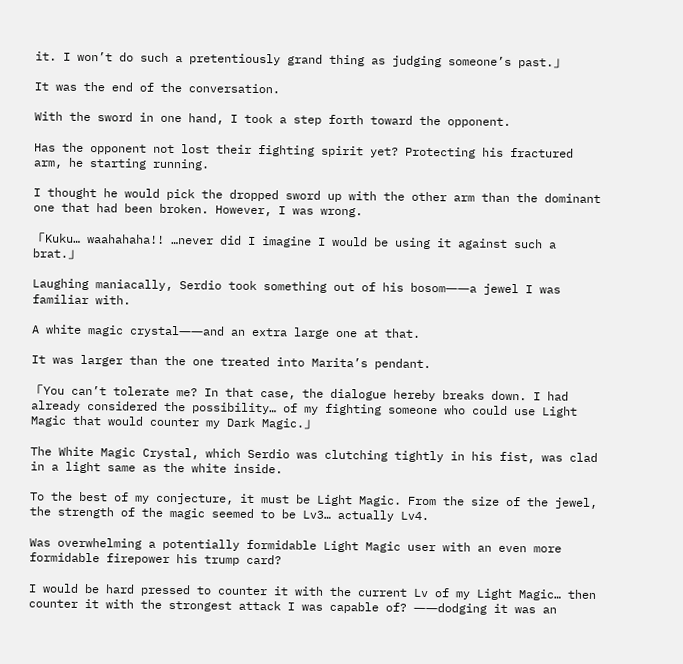it. I won’t do such a pretentiously grand thing as judging someone’s past.」

It was the end of the conversation.

With the sword in one hand, I took a step forth toward the opponent.

Has the opponent not lost their fighting spirit yet? Protecting his fractured arm, he starting running.

I thought he would pick the dropped sword up with the other arm than the dominant one that had been broken. However, I was wrong.

「Kuku… waahahaha!! …never did I imagine I would be using it against such a brat.」

Laughing maniacally, Serdio took something out of his bosom――a jewel I was familiar with.

A white magic crystal――and an extra large one at that.

It was larger than the one treated into Marita’s pendant.

「You can’t tolerate me? In that case, the dialogue hereby breaks down. I had already considered the possibility… of my fighting someone who could use Light Magic that would counter my Dark Magic.」

The White Magic Crystal, which Serdio was clutching tightly in his fist, was clad in a light same as the white inside.

To the best of my conjecture, it must be Light Magic. From the size of the jewel, the strength of the magic seemed to be Lv3… actually Lv4.

Was overwhelming a potentially formidable Light Magic user with an even more formidable firepower his trump card?

I would be hard pressed to counter it with the current Lv of my Light Magic… then counter it with the strongest attack I was capable of? ――dodging it was an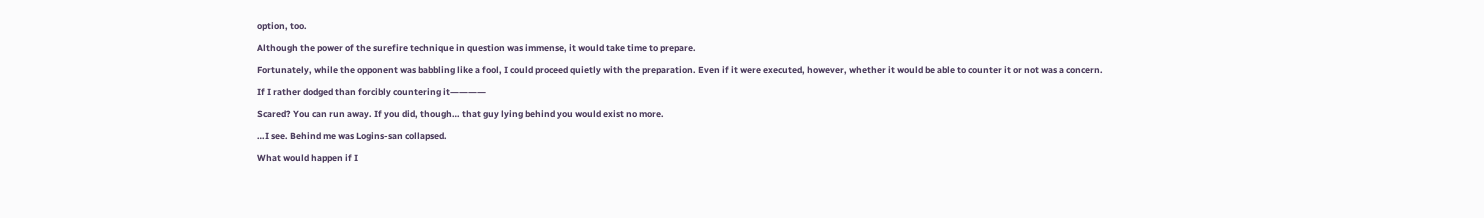option, too.

Although the power of the surefire technique in question was immense, it would take time to prepare.

Fortunately, while the opponent was babbling like a fool, I could proceed quietly with the preparation. Even if it were executed, however, whether it would be able to counter it or not was a concern.

If I rather dodged than forcibly countering it――――

Scared? You can run away. If you did, though… that guy lying behind you would exist no more.

…I see. Behind me was Logins-san collapsed.

What would happen if I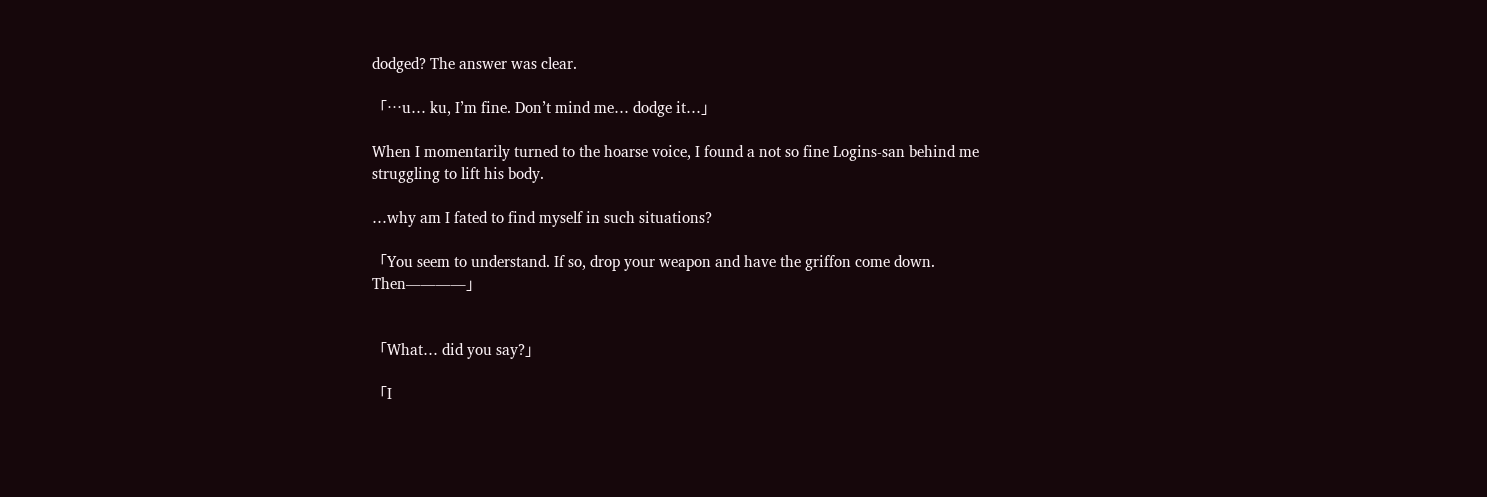dodged? The answer was clear.

「…u… ku, I’m fine. Don’t mind me… dodge it…」

When I momentarily turned to the hoarse voice, I found a not so fine Logins-san behind me struggling to lift his body.

…why am I fated to find myself in such situations?

「You seem to understand. If so, drop your weapon and have the griffon come down. Then――――」


「What… did you say?」

「I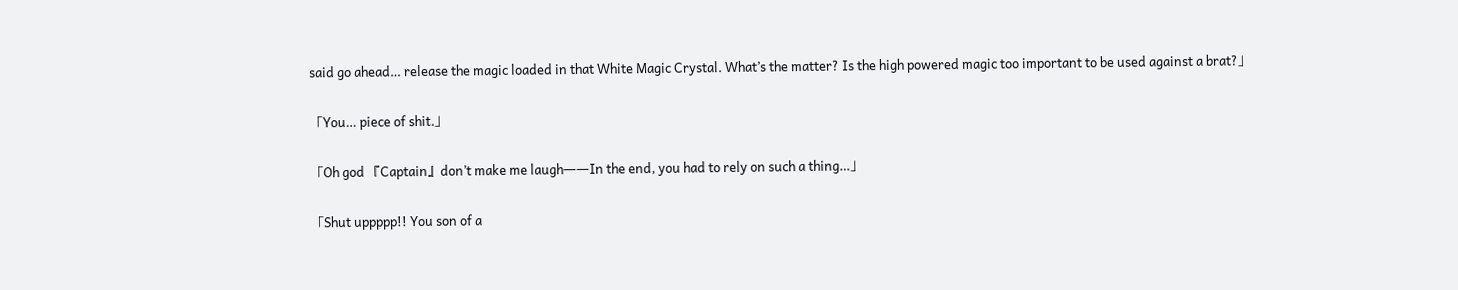said go ahead… release the magic loaded in that White Magic Crystal. What’s the matter? Is the high powered magic too important to be used against a brat?」

「You… piece of shit.」

「Oh god 『Captain』don’t make me laugh――In the end, you had to rely on such a thing…」

「Shut uppppp!! You son of a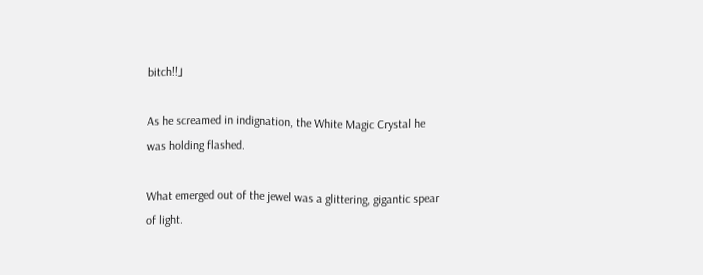bitch!!」

As he screamed in indignation, the White Magic Crystal he was holding flashed.

What emerged out of the jewel was a glittering, gigantic spear of light.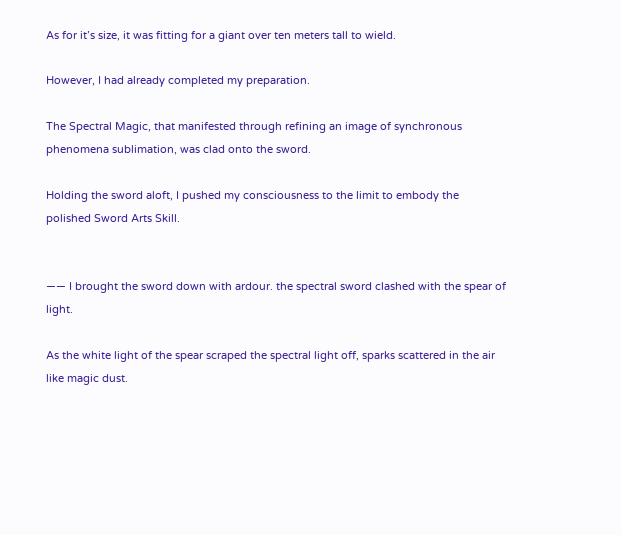As for it’s size, it was fitting for a giant over ten meters tall to wield.

However, I had already completed my preparation.

The Spectral Magic, that manifested through refining an image of synchronous phenomena sublimation, was clad onto the sword.

Holding the sword aloft, I pushed my consciousness to the limit to embody the polished Sword Arts Skill.


―― I brought the sword down with ardour. the spectral sword clashed with the spear of light.

As the white light of the spear scraped the spectral light off, sparks scattered in the air like magic dust.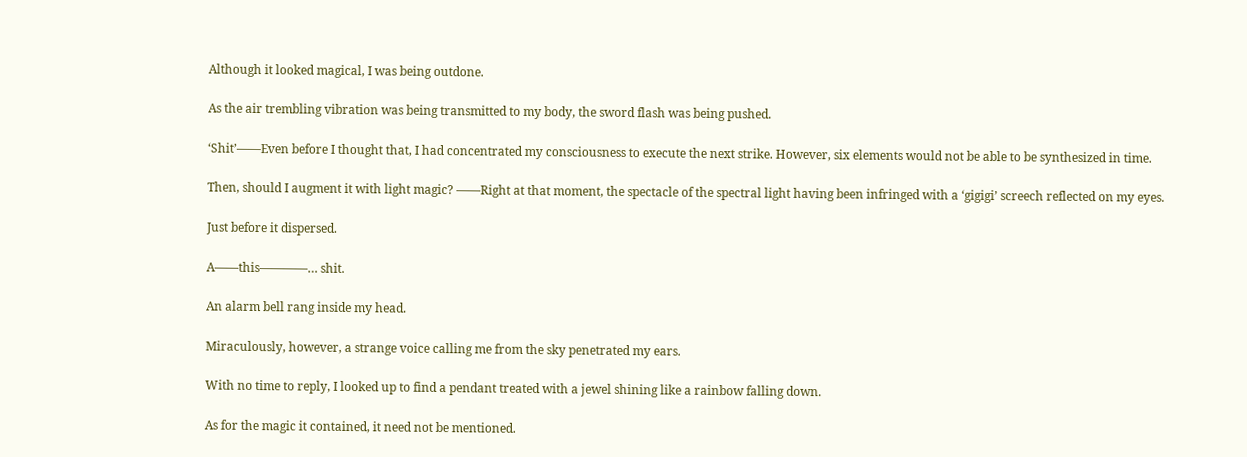Although it looked magical, I was being outdone.

As the air trembling vibration was being transmitted to my body, the sword flash was being pushed.

‘Shit’――Even before I thought that, I had concentrated my consciousness to execute the next strike. However, six elements would not be able to be synthesized in time.

Then, should I augment it with light magic? ――Right at that moment, the spectacle of the spectral light having been infringed with a ‘gigigi’ screech reflected on my eyes.

Just before it dispersed.

A――this――――… shit.

An alarm bell rang inside my head.

Miraculously, however, a strange voice calling me from the sky penetrated my ears.

With no time to reply, I looked up to find a pendant treated with a jewel shining like a rainbow falling down.

As for the magic it contained, it need not be mentioned.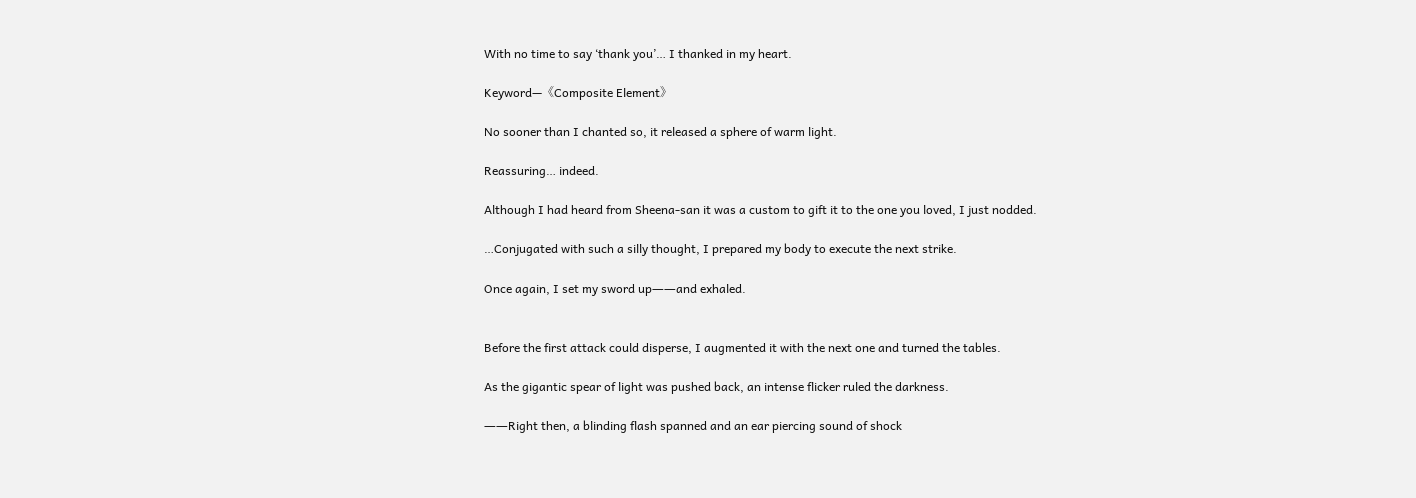With no time to say ‘thank you’… I thanked in my heart.

Keyword—《Composite Element》

No sooner than I chanted so, it released a sphere of warm light.

Reassuring… indeed.

Although I had heard from Sheena-san it was a custom to gift it to the one you loved, I just nodded.

…Conjugated with such a silly thought, I prepared my body to execute the next strike.

Once again, I set my sword up――and exhaled.


Before the first attack could disperse, I augmented it with the next one and turned the tables.

As the gigantic spear of light was pushed back, an intense flicker ruled the darkness.

――Right then, a blinding flash spanned and an ear piercing sound of shock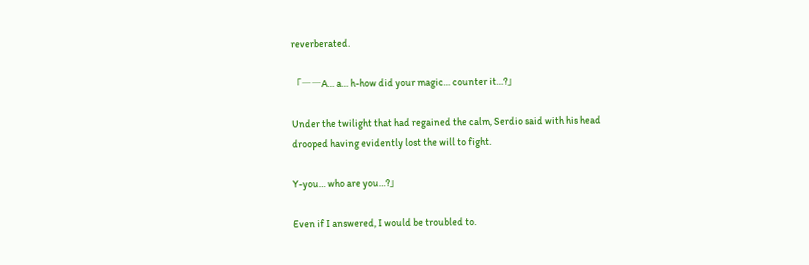reverberated.

「――A… a… h-how did your magic… counter it…?」

Under the twilight that had regained the calm, Serdio said with his head drooped having evidently lost the will to fight.

Y-you… who are you…?」

Even if I answered, I would be troubled to.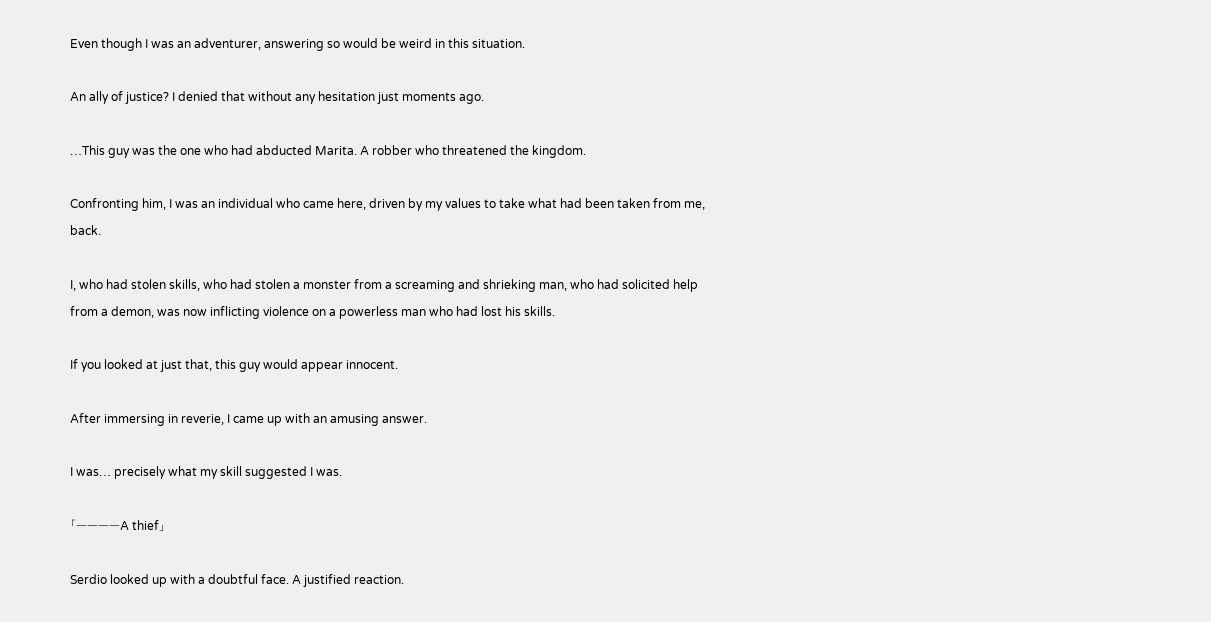Even though I was an adventurer, answering so would be weird in this situation.

An ally of justice? I denied that without any hesitation just moments ago.

…This guy was the one who had abducted Marita. A robber who threatened the kingdom.

Confronting him, I was an individual who came here, driven by my values to take what had been taken from me, back.

I, who had stolen skills, who had stolen a monster from a screaming and shrieking man, who had solicited help from a demon, was now inflicting violence on a powerless man who had lost his skills.

If you looked at just that, this guy would appear innocent.

After immersing in reverie, I came up with an amusing answer.

I was… precisely what my skill suggested I was.

「――――A thief」

Serdio looked up with a doubtful face. A justified reaction.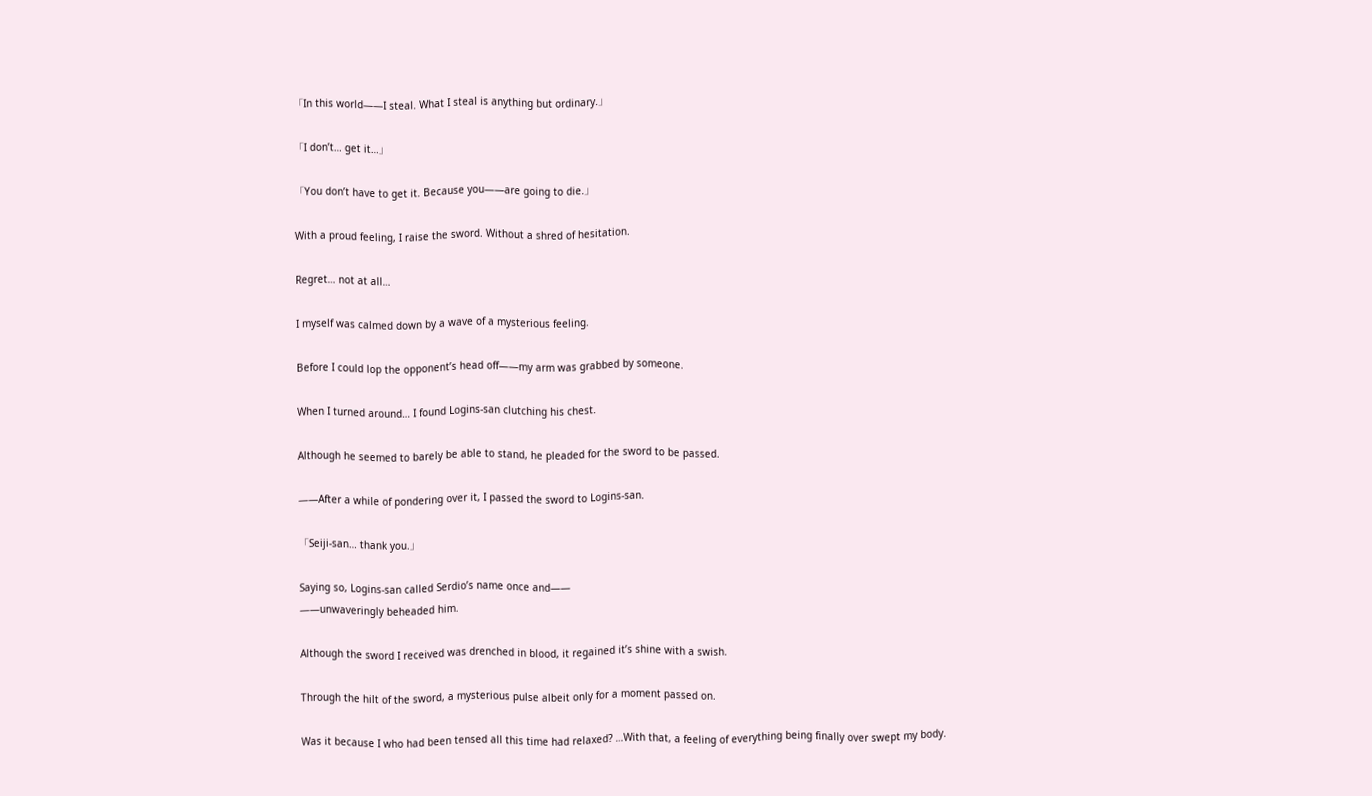「In this world――I steal. What I steal is anything but ordinary.」

「I don’t… get it…」

「You don’t have to get it. Because you――are going to die.」

With a proud feeling, I raise the sword. Without a shred of hesitation.

Regret… not at all…

I myself was calmed down by a wave of a mysterious feeling.

Before I could lop the opponent’s head off――my arm was grabbed by someone.

When I turned around… I found Logins-san clutching his chest.

Although he seemed to barely be able to stand, he pleaded for the sword to be passed.

――After a while of pondering over it, I passed the sword to Logins-san.

「Seiji-san… thank you.」

Saying so, Logins-san called Serdio’s name once and――
――unwaveringly beheaded him.

Although the sword I received was drenched in blood, it regained it’s shine with a swish.

Through the hilt of the sword, a mysterious pulse albeit only for a moment passed on.

Was it because I who had been tensed all this time had relaxed? …With that, a feeling of everything being finally over swept my body.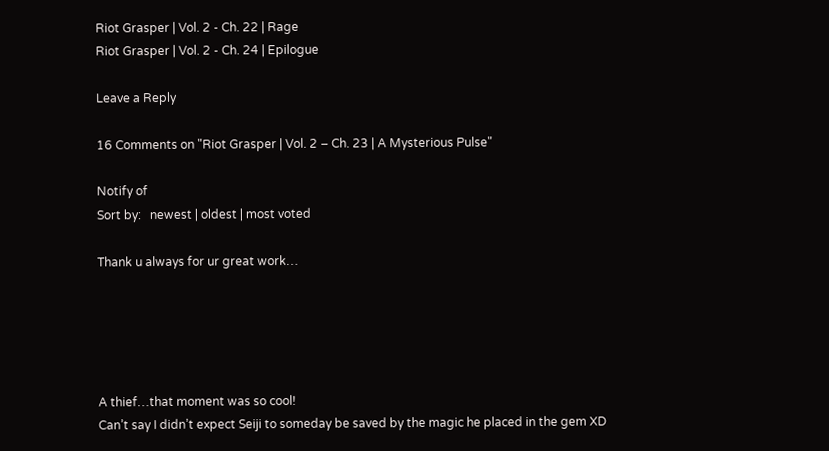Riot Grasper | Vol. 2 - Ch. 22 | Rage
Riot Grasper | Vol. 2 - Ch. 24 | Epilogue

Leave a Reply

16 Comments on "Riot Grasper | Vol. 2 – Ch. 23 | A Mysterious Pulse"

Notify of
Sort by:   newest | oldest | most voted

Thank u always for ur great work…





A thief…that moment was so cool!
Can’t say I didn’t expect Seiji to someday be saved by the magic he placed in the gem XD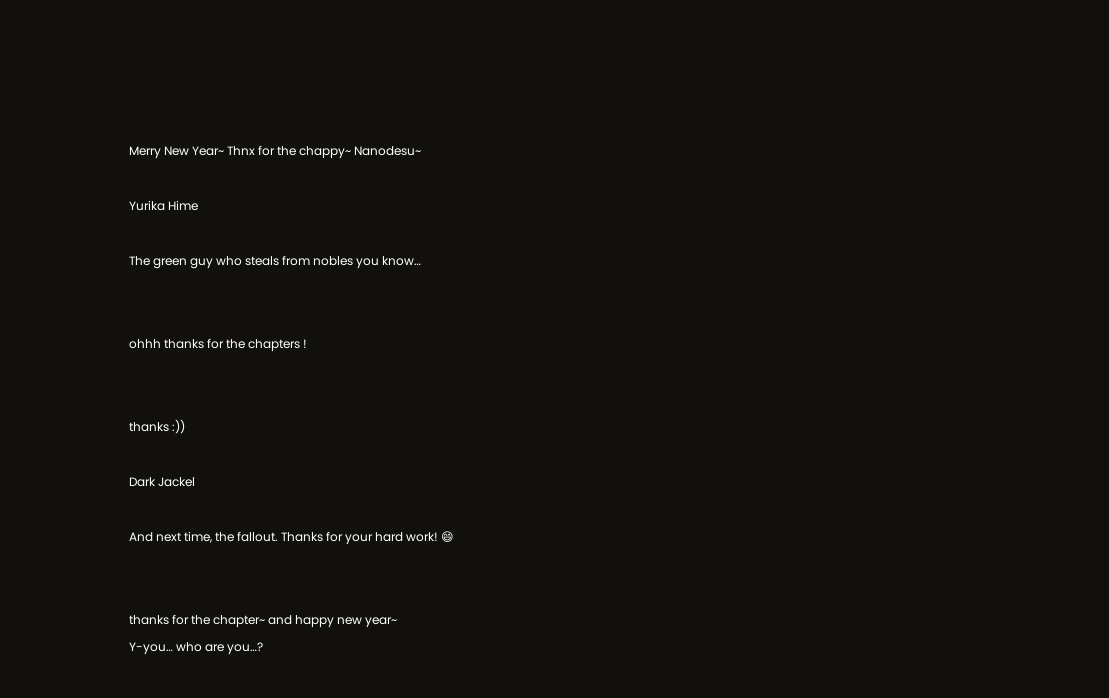Merry New Year~ Thnx for the chappy~ Nanodesu~

Yurika Hime

The green guy who steals from nobles you know…


ohhh thanks for the chapters !


thanks :))

Dark Jackel

And next time, the fallout. Thanks for your hard work! 😄


thanks for the chapter~ and happy new year~
Y-you… who are you…?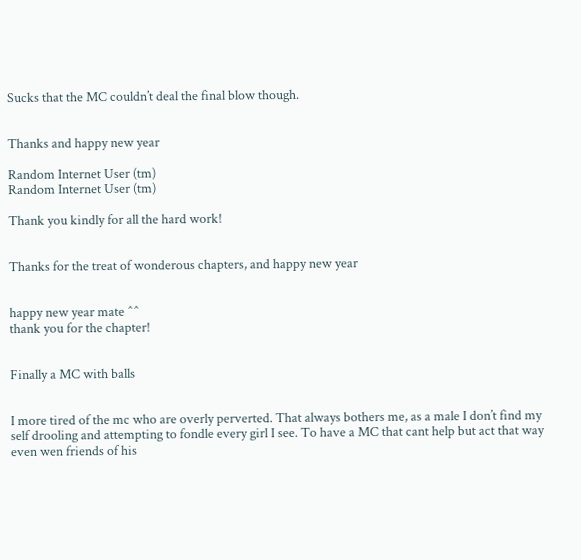Sucks that the MC couldn’t deal the final blow though.


Thanks and happy new year

Random Internet User (tm)
Random Internet User (tm)

Thank you kindly for all the hard work!


Thanks for the treat of wonderous chapters, and happy new year


happy new year mate ^^
thank you for the chapter!


Finally a MC with balls


I more tired of the mc who are overly perverted. That always bothers me, as a male I don’t find my self drooling and attempting to fondle every girl I see. To have a MC that cant help but act that way even wen friends of his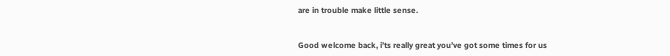are in trouble make little sense.


Good welcome back, i’ts really great you’ve got some times for us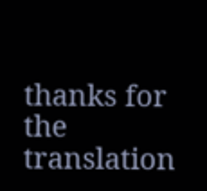thanks for the translation